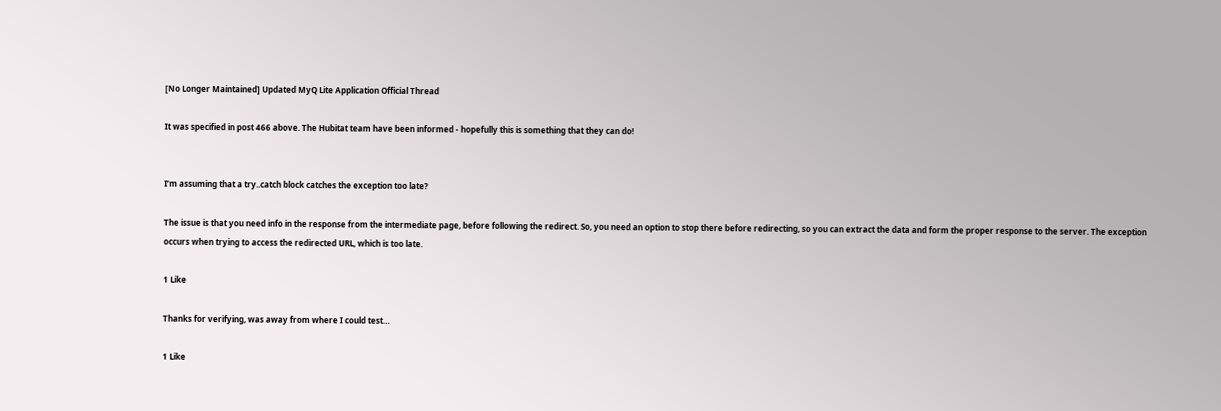[No Longer Maintained] Updated MyQ Lite Application Official Thread

It was specified in post 466 above. The Hubitat team have been informed - hopefully this is something that they can do!


I’m assuming that a try..catch block catches the exception too late?

The issue is that you need info in the response from the intermediate page, before following the redirect. So, you need an option to stop there before redirecting, so you can extract the data and form the proper response to the server. The exception occurs when trying to access the redirected URL, which is too late.

1 Like

Thanks for verifying, was away from where I could test…

1 Like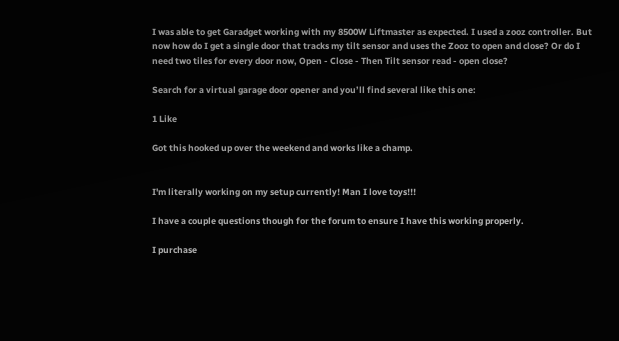I was able to get Garadget working with my 8500W Liftmaster as expected. I used a zooz controller. But now how do I get a single door that tracks my tilt sensor and uses the Zooz to open and close? Or do I need two tiles for every door now, Open - Close - Then Tilt sensor read - open close?

Search for a virtual garage door opener and you’ll find several like this one:

1 Like

Got this hooked up over the weekend and works like a champ.


I'm literally working on my setup currently! Man I love toys!!!

I have a couple questions though for the forum to ensure I have this working properly.

I purchase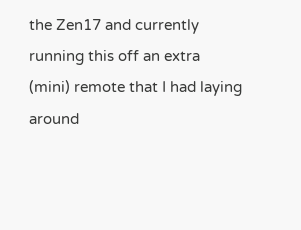the Zen17 and currently running this off an extra (mini) remote that I had laying around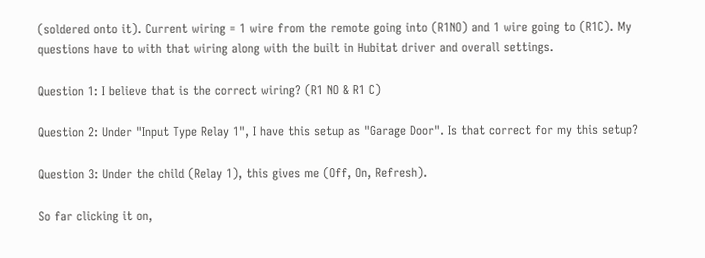(soldered onto it). Current wiring = 1 wire from the remote going into (R1NO) and 1 wire going to (R1C). My questions have to with that wiring along with the built in Hubitat driver and overall settings.

Question 1: I believe that is the correct wiring? (R1 NO & R1 C)

Question 2: Under "Input Type Relay 1", I have this setup as "Garage Door". Is that correct for my this setup?

Question 3: Under the child (Relay 1), this gives me (Off, On, Refresh).

So far clicking it on,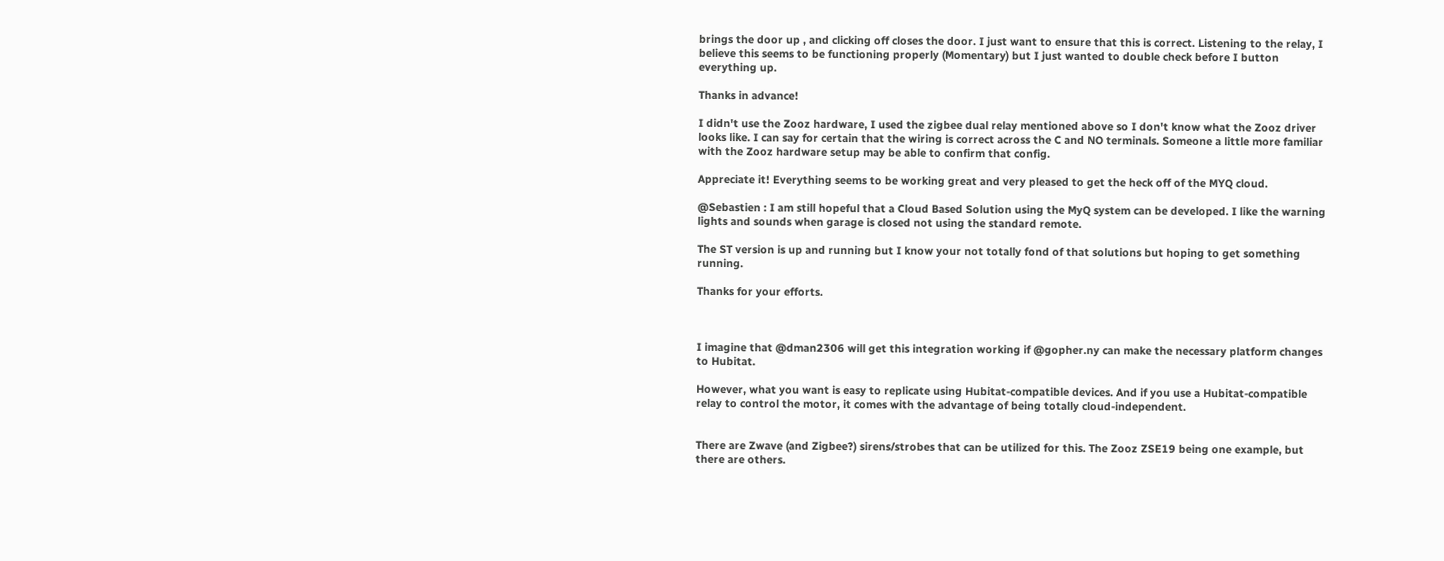brings the door up , and clicking off closes the door. I just want to ensure that this is correct. Listening to the relay, I believe this seems to be functioning properly (Momentary) but I just wanted to double check before I button everything up.

Thanks in advance!

I didn't use the Zooz hardware, I used the zigbee dual relay mentioned above so I don't know what the Zooz driver looks like. I can say for certain that the wiring is correct across the C and NO terminals. Someone a little more familiar with the Zooz hardware setup may be able to confirm that config.

Appreciate it! Everything seems to be working great and very pleased to get the heck off of the MYQ cloud.

@Sebastien : I am still hopeful that a Cloud Based Solution using the MyQ system can be developed. I like the warning lights and sounds when garage is closed not using the standard remote.

The ST version is up and running but I know your not totally fond of that solutions but hoping to get something running.

Thanks for your efforts.



I imagine that @dman2306 will get this integration working if @gopher.ny can make the necessary platform changes to Hubitat.

However, what you want is easy to replicate using Hubitat-compatible devices. And if you use a Hubitat-compatible relay to control the motor, it comes with the advantage of being totally cloud-independent.


There are Zwave (and Zigbee?) sirens/strobes that can be utilized for this. The Zooz ZSE19 being one example, but there are others.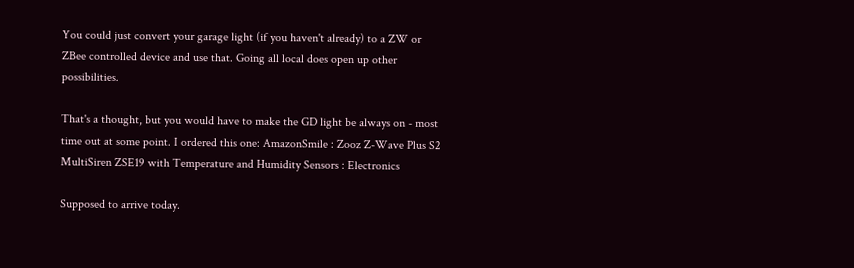You could just convert your garage light (if you haven't already) to a ZW or ZBee controlled device and use that. Going all local does open up other possibilities.

That's a thought, but you would have to make the GD light be always on - most time out at some point. I ordered this one: AmazonSmile : Zooz Z-Wave Plus S2 MultiSiren ZSE19 with Temperature and Humidity Sensors : Electronics

Supposed to arrive today.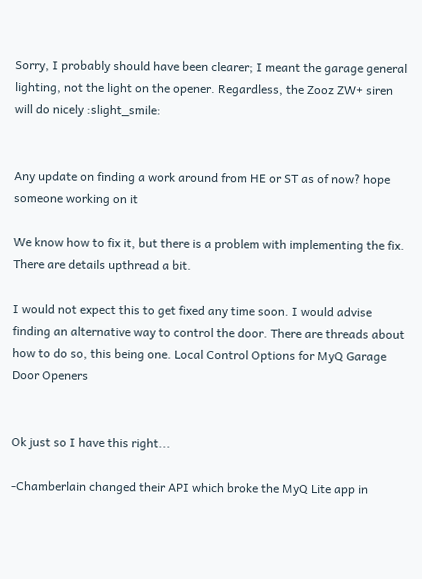Sorry, I probably should have been clearer; I meant the garage general lighting, not the light on the opener. Regardless, the Zooz ZW+ siren will do nicely :slight_smile:


Any update on finding a work around from HE or ST as of now? hope someone working on it

We know how to fix it, but there is a problem with implementing the fix. There are details upthread a bit.

I would not expect this to get fixed any time soon. I would advise finding an alternative way to control the door. There are threads about how to do so, this being one. Local Control Options for MyQ Garage Door Openers


Ok just so I have this right...

-Chamberlain changed their API which broke the MyQ Lite app in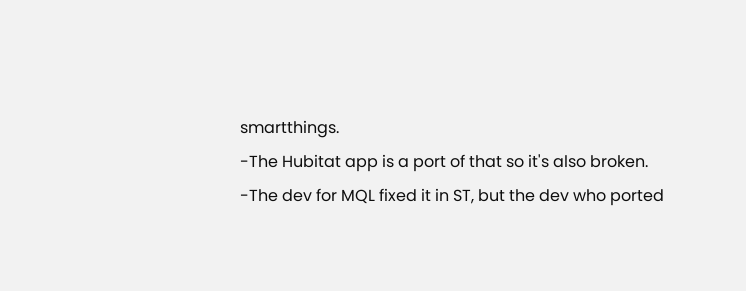smartthings.
-The Hubitat app is a port of that so it's also broken.
-The dev for MQL fixed it in ST, but the dev who ported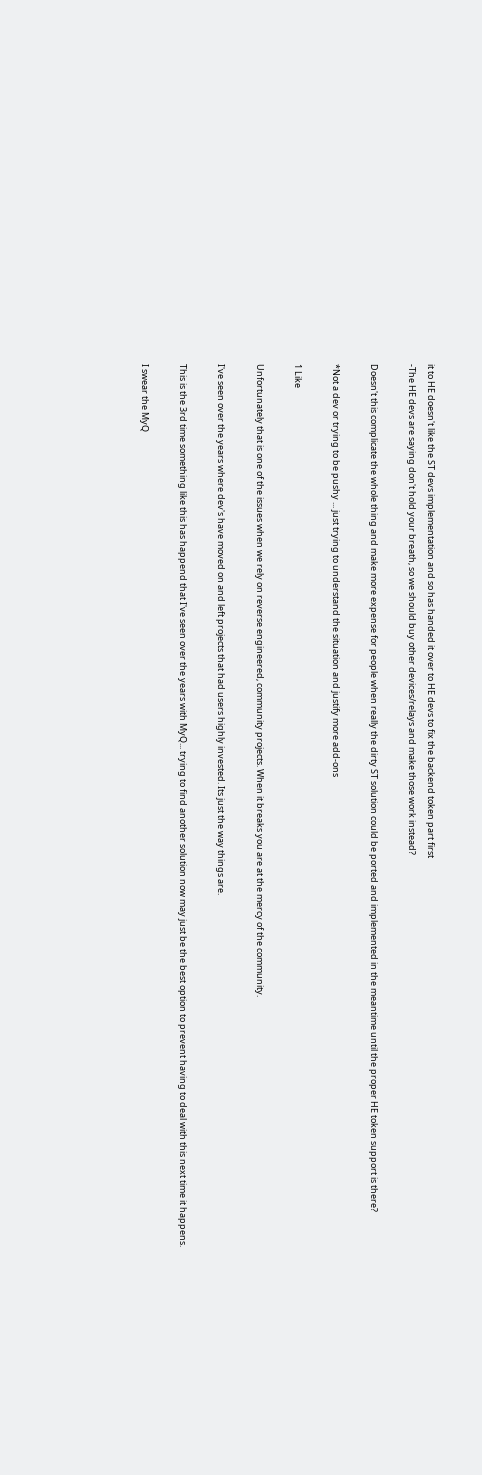it to HE doesn't like the ST devs implementation and so has handed it over to HE devs to fix the backend token part first
-The HE devs are saying don't hold your breath, so we should buy other devices/relays and make those work instead?

Doesn't this complicate the whole thing and make more expense for people when really the dirty ST solution could be ported and implemented in the meantime until the proper HE token support is there?

*Not a dev or trying to be pushy ... just trying to understand the situation and justify more add-ons

1 Like

Unfortunately that is one of the issues when we rely on reverse engineered, community projects. When it breaks you are at the mercy of the community.

I've seen over the years where dev's have moved on and left projects that had users highly invested. Its just the way things are.

This is the 3rd time something like this has happend that I've seen over the years with MyQ... trying to find another solution now may just be the best option to prevent having to deal with this next time it happens.

I swear the MyQ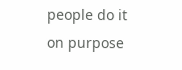people do it on purpose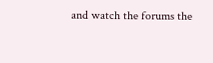and watch the forums the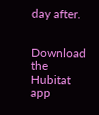day after.


Download the Hubitat app